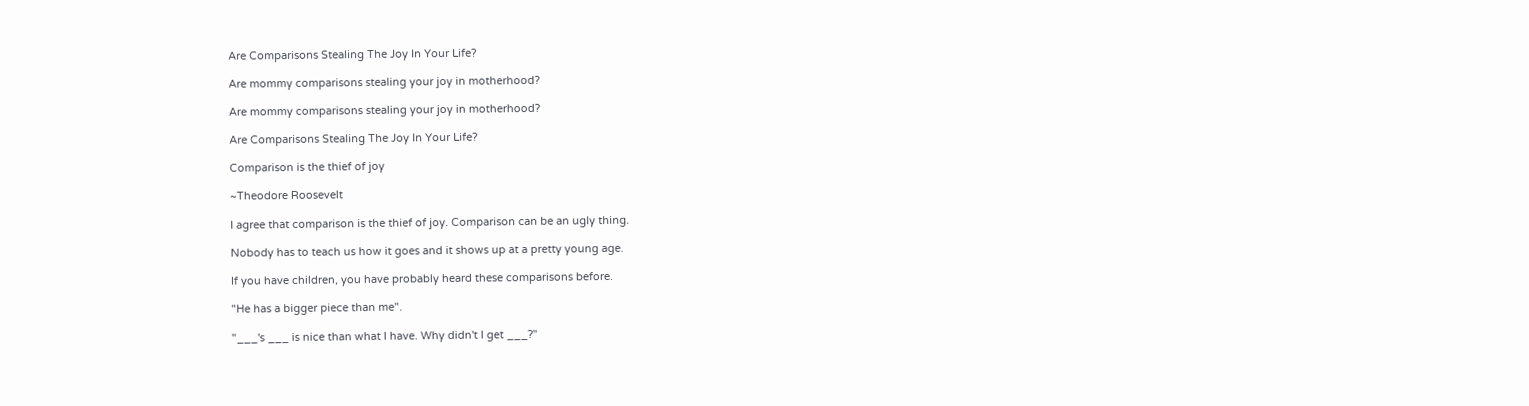Are Comparisons Stealing The Joy In Your Life?

Are mommy comparisons stealing your joy in motherhood?

Are mommy comparisons stealing your joy in motherhood?

Are Comparisons Stealing The Joy In Your Life?

Comparison is the thief of joy

~Theodore Roosevelt

I agree that comparison is the thief of joy. Comparison can be an ugly thing.

Nobody has to teach us how it goes and it shows up at a pretty young age.

If you have children, you have probably heard these comparisons before.

"He has a bigger piece than me".

"___'s ___ is nice than what I have. Why didn't I get ___?"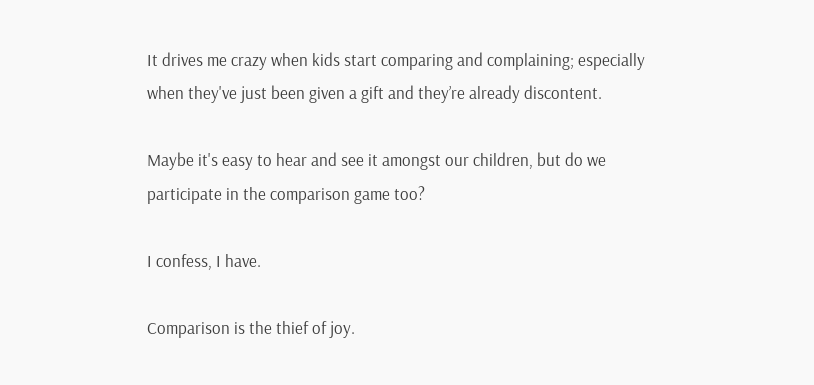It drives me crazy when kids start comparing and complaining; especially when they've just been given a gift and they’re already discontent.

Maybe it's easy to hear and see it amongst our children, but do we participate in the comparison game too?

I confess, I have.

Comparison is the thief of joy.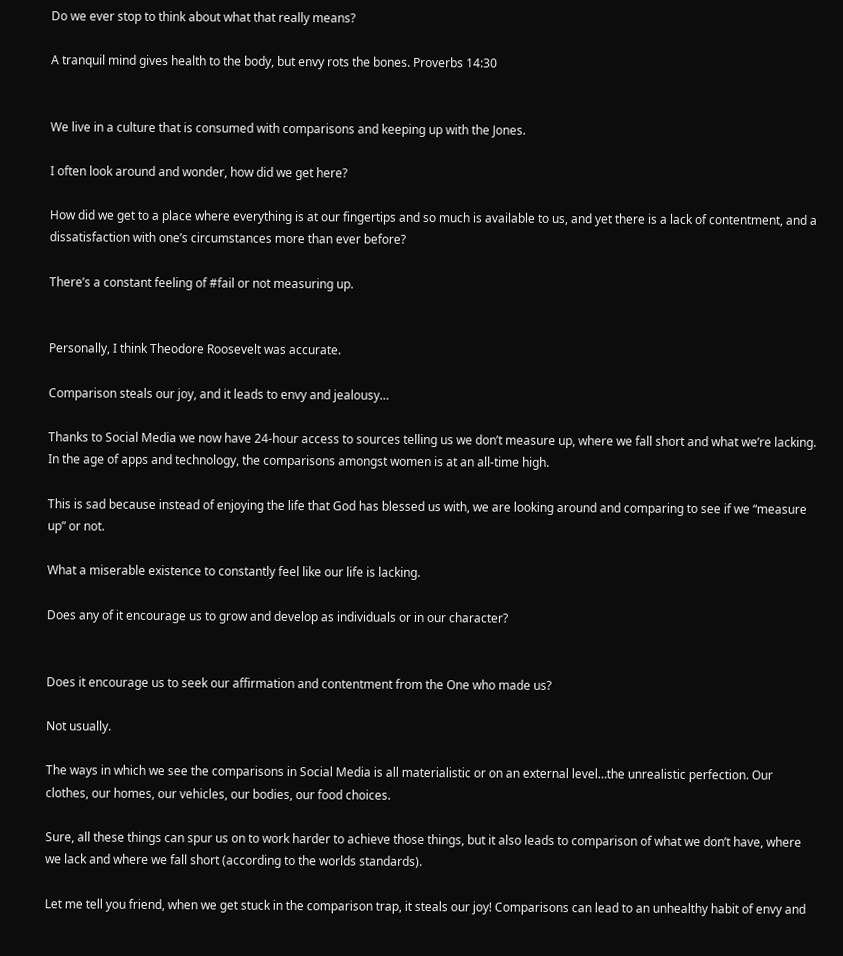Do we ever stop to think about what that really means?

A tranquil mind gives health to the body, but envy rots the bones. Proverbs 14:30


We live in a culture that is consumed with comparisons and keeping up with the Jones.

I often look around and wonder, how did we get here?

How did we get to a place where everything is at our fingertips and so much is available to us, and yet there is a lack of contentment, and a dissatisfaction with one’s circumstances more than ever before?

There’s a constant feeling of #fail or not measuring up.


Personally, I think Theodore Roosevelt was accurate.

Comparison steals our joy, and it leads to envy and jealousy…

Thanks to Social Media we now have 24-hour access to sources telling us we don’t measure up, where we fall short and what we’re lacking. In the age of apps and technology, the comparisons amongst women is at an all-time high.

This is sad because instead of enjoying the life that God has blessed us with, we are looking around and comparing to see if we “measure up” or not.

What a miserable existence to constantly feel like our life is lacking.

Does any of it encourage us to grow and develop as individuals or in our character?


Does it encourage us to seek our affirmation and contentment from the One who made us?

Not usually.

The ways in which we see the comparisons in Social Media is all materialistic or on an external level…the unrealistic perfection. Our clothes, our homes, our vehicles, our bodies, our food choices.

Sure, all these things can spur us on to work harder to achieve those things, but it also leads to comparison of what we don’t have, where we lack and where we fall short (according to the worlds standards).

Let me tell you friend, when we get stuck in the comparison trap, it steals our joy! Comparisons can lead to an unhealthy habit of envy and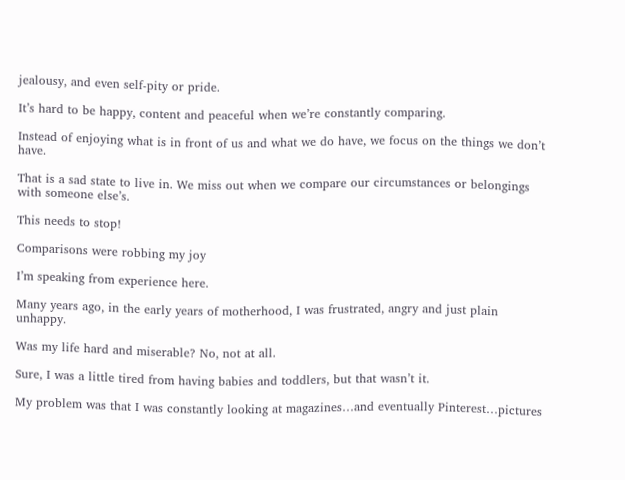jealousy, and even self-pity or pride.

It’s hard to be happy, content and peaceful when we’re constantly comparing.

Instead of enjoying what is in front of us and what we do have, we focus on the things we don’t have.

That is a sad state to live in. We miss out when we compare our circumstances or belongings with someone else’s.

This needs to stop!

Comparisons were robbing my joy

I’m speaking from experience here.

Many years ago, in the early years of motherhood, I was frustrated, angry and just plain unhappy.

Was my life hard and miserable? No, not at all.

Sure, I was a little tired from having babies and toddlers, but that wasn’t it.

My problem was that I was constantly looking at magazines…and eventually Pinterest…pictures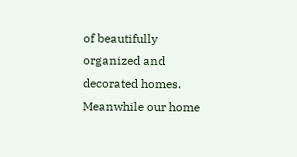of beautifully organized and decorated homes. Meanwhile our home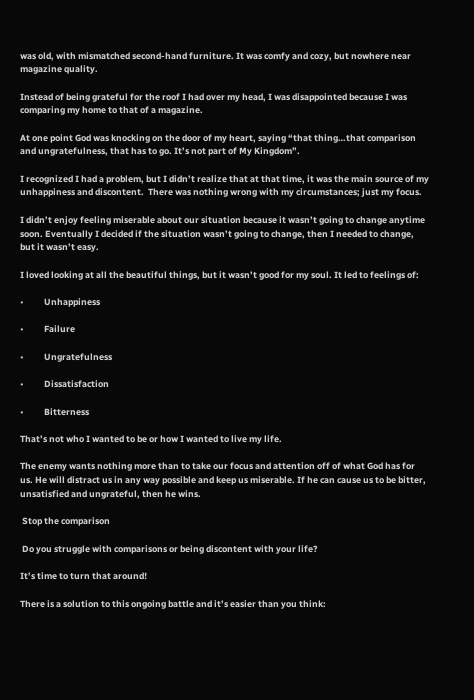was old, with mismatched second-hand furniture. It was comfy and cozy, but nowhere near magazine quality.

Instead of being grateful for the roof I had over my head, I was disappointed because I was comparing my home to that of a magazine.

At one point God was knocking on the door of my heart, saying “that thing…that comparison and ungratefulness, that has to go. It’s not part of My Kingdom”.

I recognized I had a problem, but I didn’t realize that at that time, it was the main source of my unhappiness and discontent.  There was nothing wrong with my circumstances; just my focus.

I didn’t enjoy feeling miserable about our situation because it wasn’t going to change anytime soon. Eventually I decided if the situation wasn’t going to change, then I needed to change, but it wasn’t easy.

I loved looking at all the beautiful things, but it wasn’t good for my soul. It led to feelings of:

•          Unhappiness

•          Failure

•          Ungratefulness

•          Dissatisfaction

•          Bitterness

That’s not who I wanted to be or how I wanted to live my life.

The enemy wants nothing more than to take our focus and attention off of what God has for us. He will distract us in any way possible and keep us miserable. If he can cause us to be bitter, unsatisfied and ungrateful, then he wins.

 Stop the comparison

 Do you struggle with comparisons or being discontent with your life?

It’s time to turn that around!

There is a solution to this ongoing battle and it’s easier than you think: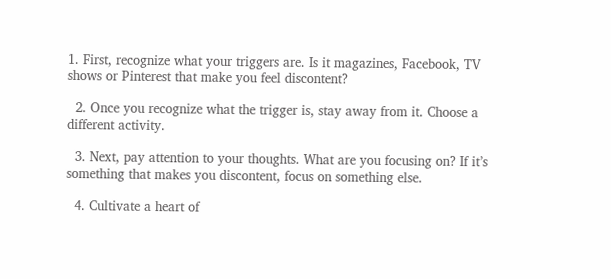1. First, recognize what your triggers are. Is it magazines, Facebook, TV shows or Pinterest that make you feel discontent?

  2. Once you recognize what the trigger is, stay away from it. Choose a different activity.

  3. Next, pay attention to your thoughts. What are you focusing on? If it’s something that makes you discontent, focus on something else.

  4. Cultivate a heart of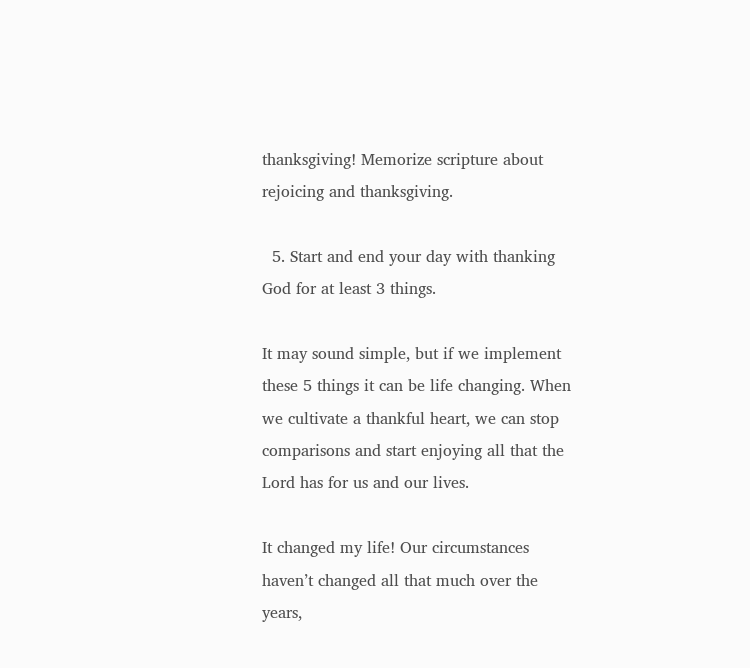thanksgiving! Memorize scripture about rejoicing and thanksgiving.

  5. Start and end your day with thanking God for at least 3 things.

It may sound simple, but if we implement these 5 things it can be life changing. When we cultivate a thankful heart, we can stop comparisons and start enjoying all that the Lord has for us and our lives.

It changed my life! Our circumstances haven’t changed all that much over the years,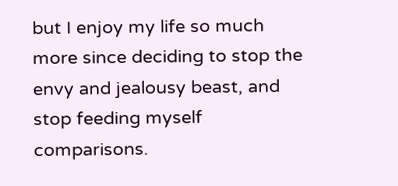but I enjoy my life so much more since deciding to stop the envy and jealousy beast, and stop feeding myself comparisons.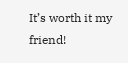It’s worth it my friend!